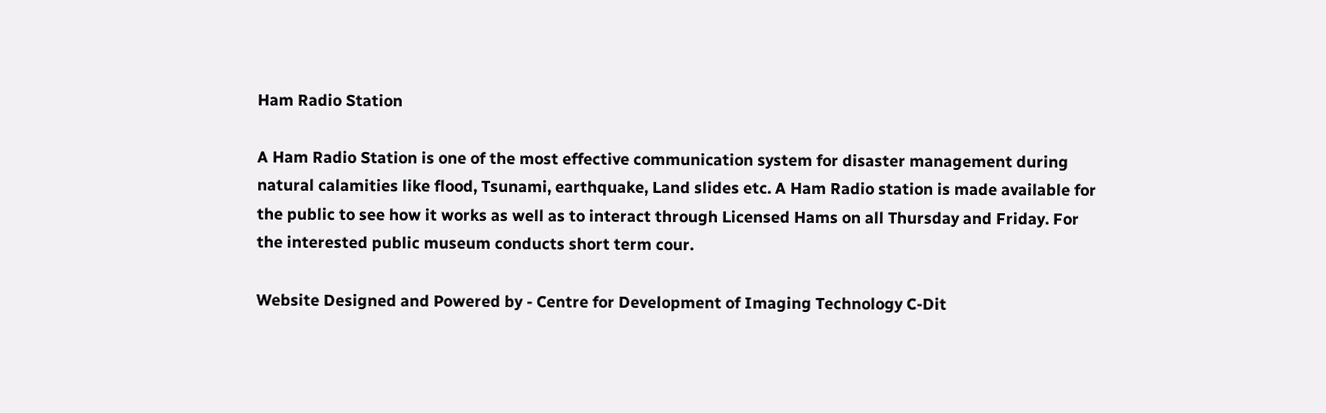Ham Radio Station

A Ham Radio Station is one of the most effective communication system for disaster management during natural calamities like flood, Tsunami, earthquake, Land slides etc. A Ham Radio station is made available for the public to see how it works as well as to interact through Licensed Hams on all Thursday and Friday. For the interested public museum conducts short term cour.

Website Designed and Powered by - Centre for Development of Imaging Technology C-Dit